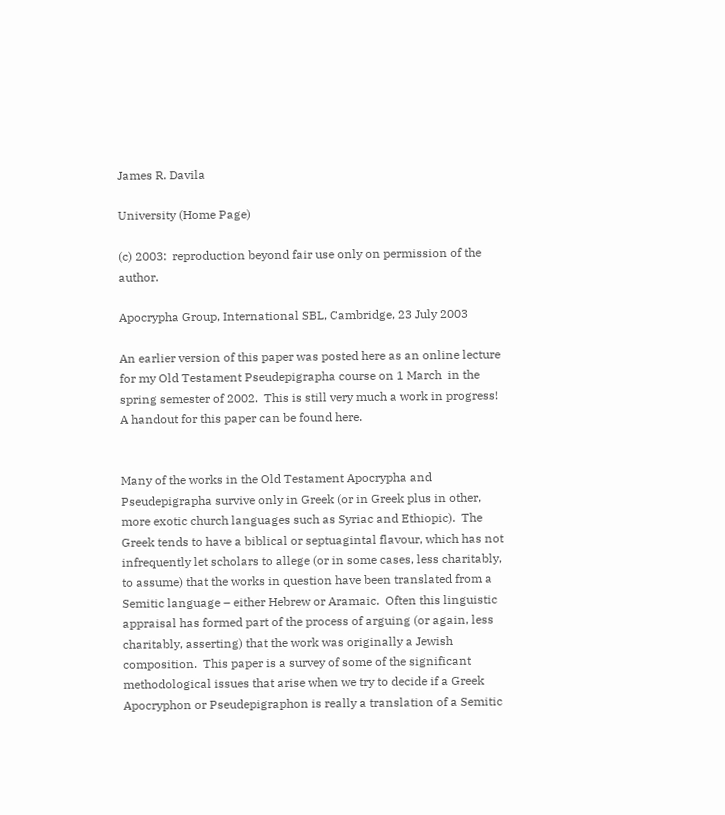James R. Davila

University (Home Page)

(c) 2003:  reproduction beyond fair use only on permission of the author.

Apocrypha Group, International SBL, Cambridge, 23 July 2003

An earlier version of this paper was posted here as an online lecture for my Old Testament Pseudepigrapha course on 1 March  in the spring semester of 2002.  This is still very much a work in progress!  A handout for this paper can be found here.


Many of the works in the Old Testament Apocrypha and Pseudepigrapha survive only in Greek (or in Greek plus in other, more exotic church languages such as Syriac and Ethiopic).  The Greek tends to have a biblical or septuagintal flavour, which has not infrequently let scholars to allege (or in some cases, less charitably, to assume) that the works in question have been translated from a Semitic language – either Hebrew or Aramaic.  Often this linguistic appraisal has formed part of the process of arguing (or again, less charitably, asserting) that the work was originally a Jewish composition.  This paper is a survey of some of the significant methodological issues that arise when we try to decide if a Greek Apocryphon or Pseudepigraphon is really a translation of a Semitic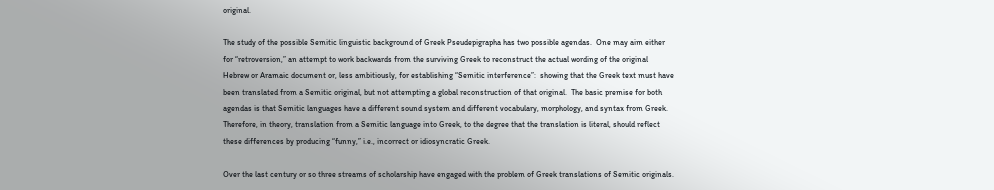original.

The study of the possible Semitic linguistic background of Greek Pseudepigrapha has two possible agendas.  One may aim either for “retroversion,” an attempt to work backwards from the surviving Greek to reconstruct the actual wording of the original Hebrew or Aramaic document or, less ambitiously, for establishing “Semitic interference”:  showing that the Greek text must have been translated from a Semitic original, but not attempting a global reconstruction of that original.  The basic premise for both agendas is that Semitic languages have a different sound system and different vocabulary, morphology, and syntax from Greek.  Therefore, in theory, translation from a Semitic language into Greek, to the degree that the translation is literal, should reflect these differences by producing “funny,” i.e., incorrect or idiosyncratic Greek.

Over the last century or so three streams of scholarship have engaged with the problem of Greek translations of Semitic originals.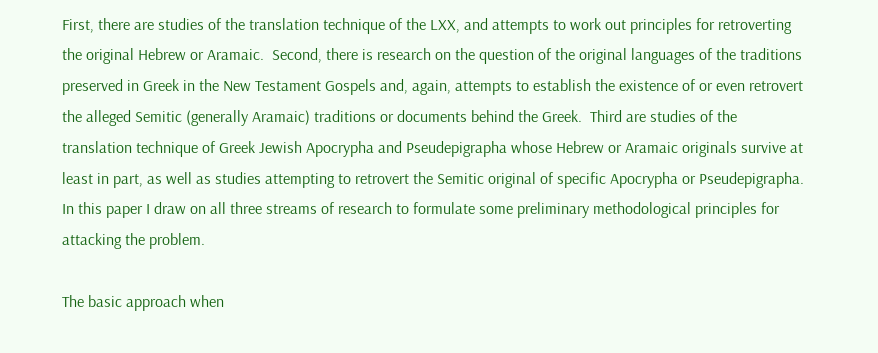First, there are studies of the translation technique of the LXX, and attempts to work out principles for retroverting the original Hebrew or Aramaic.  Second, there is research on the question of the original languages of the traditions preserved in Greek in the New Testament Gospels and, again, attempts to establish the existence of or even retrovert the alleged Semitic (generally Aramaic) traditions or documents behind the Greek.  Third are studies of the translation technique of Greek Jewish Apocrypha and Pseudepigrapha whose Hebrew or Aramaic originals survive at least in part, as well as studies attempting to retrovert the Semitic original of specific Apocrypha or Pseudepigrapha.  In this paper I draw on all three streams of research to formulate some preliminary methodological principles for attacking the problem.

The basic approach when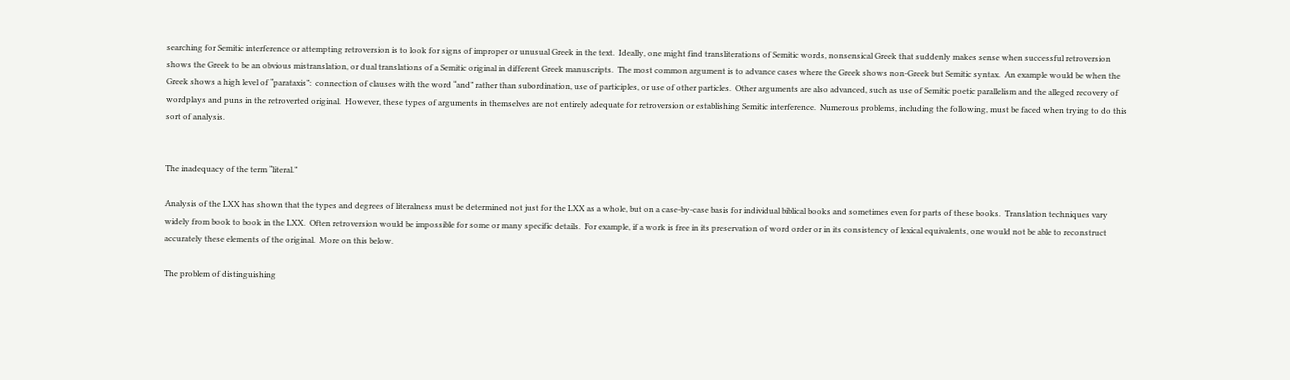searching for Semitic interference or attempting retroversion is to look for signs of improper or unusual Greek in the text.  Ideally, one might find transliterations of Semitic words, nonsensical Greek that suddenly makes sense when successful retroversion shows the Greek to be an obvious mistranslation, or dual translations of a Semitic original in different Greek manuscripts.  The most common argument is to advance cases where the Greek shows non-Greek but Semitic syntax.  An example would be when the Greek shows a high level of “parataxis”:  connection of clauses with the word “and” rather than subordination, use of participles, or use of other particles.  Other arguments are also advanced, such as use of Semitic poetic parallelism and the alleged recovery of wordplays and puns in the retroverted original.  However, these types of arguments in themselves are not entirely adequate for retroversion or establishing Semitic interference.  Numerous problems, including the following, must be faced when trying to do this sort of analysis.


The inadequacy of the term “literal.”

Analysis of the LXX has shown that the types and degrees of literalness must be determined not just for the LXX as a whole, but on a case-by-case basis for individual biblical books and sometimes even for parts of these books.  Translation techniques vary widely from book to book in the LXX.  Often retroversion would be impossible for some or many specific details.  For example, if a work is free in its preservation of word order or in its consistency of lexical equivalents, one would not be able to reconstruct accurately these elements of the original.  More on this below.

The problem of distinguishing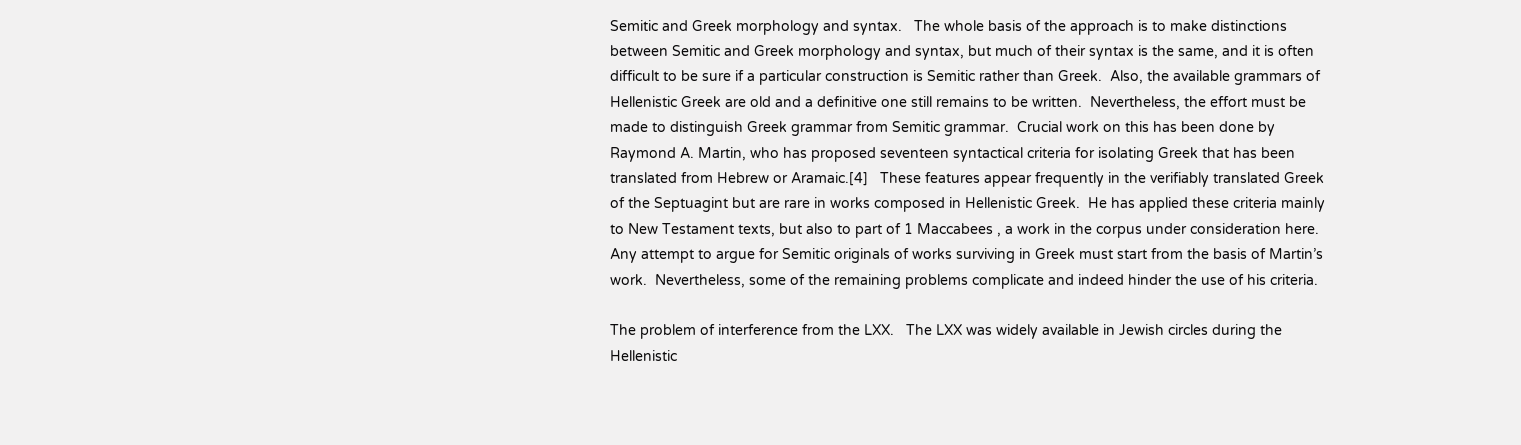Semitic and Greek morphology and syntax.   The whole basis of the approach is to make distinctions between Semitic and Greek morphology and syntax, but much of their syntax is the same, and it is often difficult to be sure if a particular construction is Semitic rather than Greek.  Also, the available grammars of Hellenistic Greek are old and a definitive one still remains to be written.  Nevertheless, the effort must be made to distinguish Greek grammar from Semitic grammar.  Crucial work on this has been done by Raymond A. Martin, who has proposed seventeen syntactical criteria for isolating Greek that has been translated from Hebrew or Aramaic.[4]   These features appear frequently in the verifiably translated Greek of the Septuagint but are rare in works composed in Hellenistic Greek.  He has applied these criteria mainly to New Testament texts, but also to part of 1 Maccabees , a work in the corpus under consideration here.  Any attempt to argue for Semitic originals of works surviving in Greek must start from the basis of Martin’s work.  Nevertheless, some of the remaining problems complicate and indeed hinder the use of his criteria.

The problem of interference from the LXX.   The LXX was widely available in Jewish circles during the Hellenistic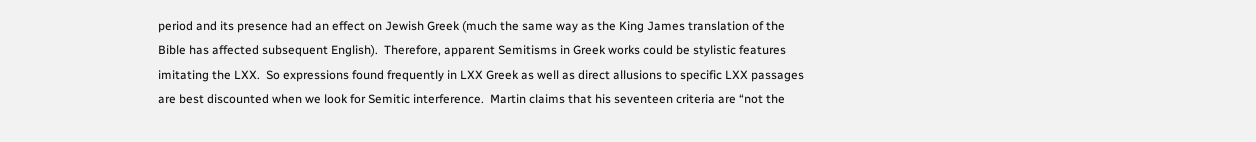period and its presence had an effect on Jewish Greek (much the same way as the King James translation of the Bible has affected subsequent English).  Therefore, apparent Semitisms in Greek works could be stylistic features imitating the LXX.  So expressions found frequently in LXX Greek as well as direct allusions to specific LXX passages are best discounted when we look for Semitic interference.  Martin claims that his seventeen criteria are “not the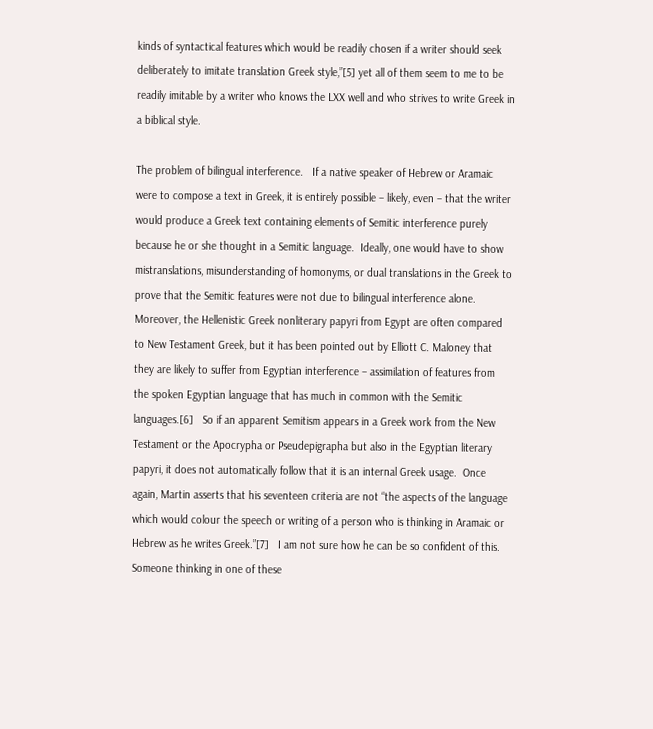kinds of syntactical features which would be readily chosen if a writer should seek deliberately to imitate translation Greek style,”[5] yet all of them seem to me to be readily imitable by a writer who knows the LXX well and who strives to write Greek in a biblical style.

The problem of bilingual interference.   If a native speaker of Hebrew or Aramaic were to compose a text in Greek, it is entirely possible – likely, even – that the writer would produce a Greek text containing elements of Semitic interference purely because he or she thought in a Semitic language.  Ideally, one would have to show mistranslations, misunderstanding of homonyms, or dual translations in the Greek to prove that the Semitic features were not due to bilingual interference alone.  Moreover, the Hellenistic Greek nonliterary papyri from Egypt are often compared to New Testament Greek, but it has been pointed out by Elliott C. Maloney that they are likely to suffer from Egyptian interference – assimilation of features from the spoken Egyptian language that has much in common with the Semitic languages.[6]   So if an apparent Semitism appears in a Greek work from the New Testament or the Apocrypha or Pseudepigrapha but also in the Egyptian literary papyri, it does not automatically follow that it is an internal Greek usage.  Once again, Martin asserts that his seventeen criteria are not “the aspects of the language which would colour the speech or writing of a person who is thinking in Aramaic or Hebrew as he writes Greek.”[7]   I am not sure how he can be so confident of this.  Someone thinking in one of these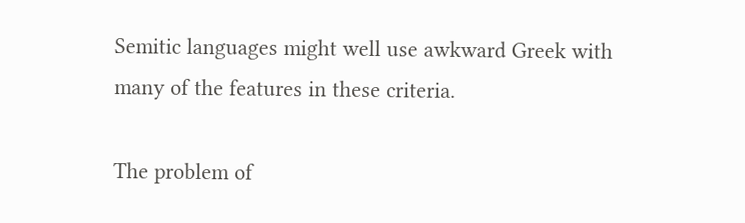Semitic languages might well use awkward Greek with many of the features in these criteria.

The problem of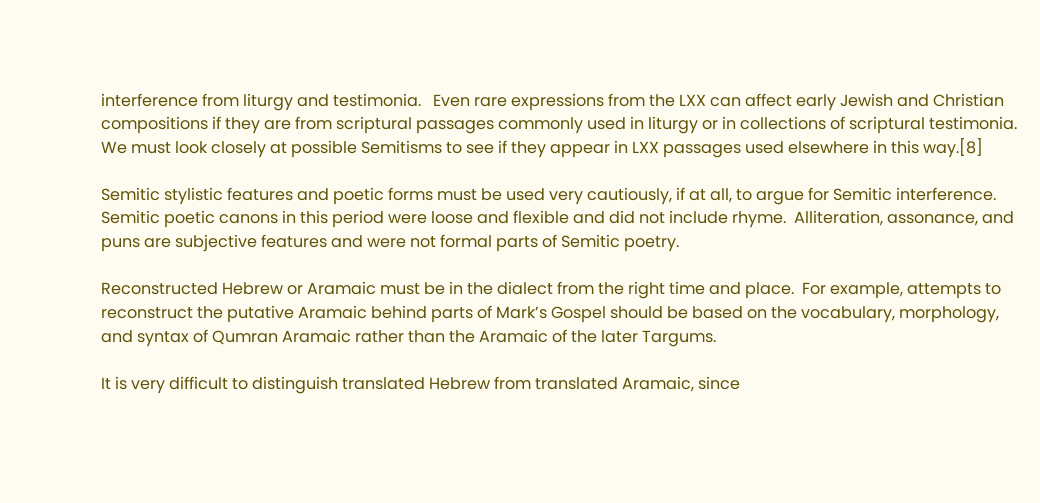interference from liturgy and testimonia.   Even rare expressions from the LXX can affect early Jewish and Christian compositions if they are from scriptural passages commonly used in liturgy or in collections of scriptural testimonia.  We must look closely at possible Semitisms to see if they appear in LXX passages used elsewhere in this way.[8]

Semitic stylistic features and poetic forms must be used very cautiously, if at all, to argue for Semitic interference.   Semitic poetic canons in this period were loose and flexible and did not include rhyme.  Alliteration, assonance, and puns are subjective features and were not formal parts of Semitic poetry.

Reconstructed Hebrew or Aramaic must be in the dialect from the right time and place.  For example, attempts to reconstruct the putative Aramaic behind parts of Mark’s Gospel should be based on the vocabulary, morphology, and syntax of Qumran Aramaic rather than the Aramaic of the later Targums.

It is very difficult to distinguish translated Hebrew from translated Aramaic, since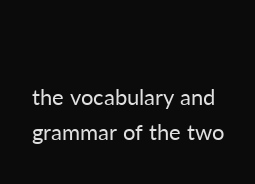the vocabulary and grammar of the two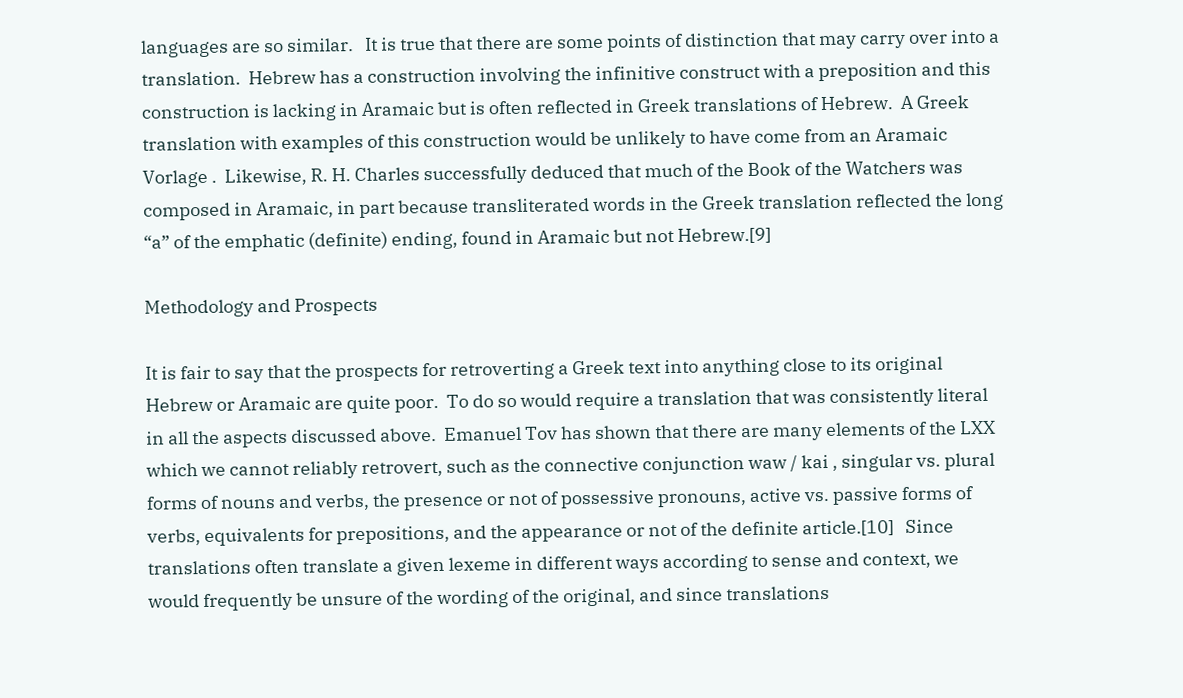languages are so similar.   It is true that there are some points of distinction that may carry over into a translation.  Hebrew has a construction involving the infinitive construct with a preposition and this construction is lacking in Aramaic but is often reflected in Greek translations of Hebrew.  A Greek translation with examples of this construction would be unlikely to have come from an Aramaic Vorlage .  Likewise, R. H. Charles successfully deduced that much of the Book of the Watchers was composed in Aramaic, in part because transliterated words in the Greek translation reflected the long “a” of the emphatic (definite) ending, found in Aramaic but not Hebrew.[9]

Methodology and Prospects

It is fair to say that the prospects for retroverting a Greek text into anything close to its original Hebrew or Aramaic are quite poor.  To do so would require a translation that was consistently literal in all the aspects discussed above.  Emanuel Tov has shown that there are many elements of the LXX which we cannot reliably retrovert, such as the connective conjunction waw / kai , singular vs. plural forms of nouns and verbs, the presence or not of possessive pronouns, active vs. passive forms of verbs, equivalents for prepositions, and the appearance or not of the definite article.[10]   Since translations often translate a given lexeme in different ways according to sense and context, we would frequently be unsure of the wording of the original, and since translations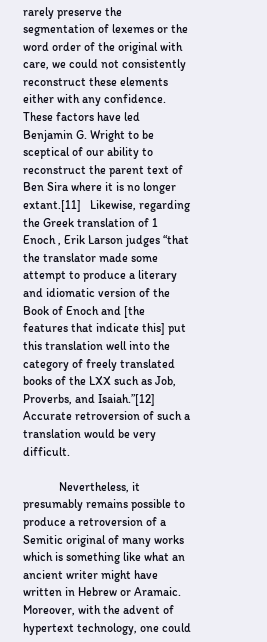rarely preserve the segmentation of lexemes or the word order of the original with care, we could not consistently reconstruct these elements either with any confidence.  These factors have led Benjamin G. Wright to be sceptical of our ability to reconstruct the parent text of Ben Sira where it is no longer extant.[11]   Likewise, regarding the Greek translation of 1 Enoch , Erik Larson judges “that the translator made some attempt to produce a literary and idiomatic version of the Book of Enoch and [the features that indicate this] put this translation well into the category of freely translated books of the LXX such as Job, Proverbs, and Isaiah.”[12]   Accurate retroversion of such a translation would be very difficult.

            Nevertheless, it presumably remains possible to produce a retroversion of a Semitic original of many works which is something like what an ancient writer might have written in Hebrew or Aramaic.  Moreover, with the advent of hypertext technology, one could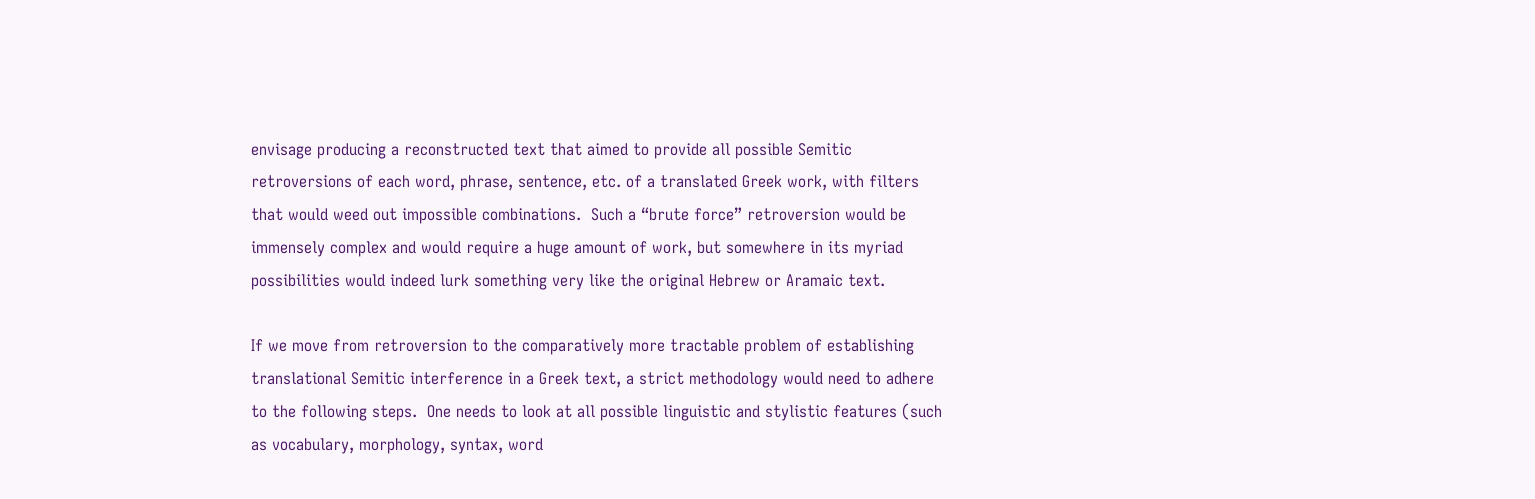envisage producing a reconstructed text that aimed to provide all possible Semitic retroversions of each word, phrase, sentence, etc. of a translated Greek work, with filters that would weed out impossible combinations.  Such a “brute force” retroversion would be immensely complex and would require a huge amount of work, but somewhere in its myriad possibilities would indeed lurk something very like the original Hebrew or Aramaic text.

If we move from retroversion to the comparatively more tractable problem of establishing translational Semitic interference in a Greek text, a strict methodology would need to adhere to the following steps.  One needs to look at all possible linguistic and stylistic features (such as vocabulary, morphology, syntax, word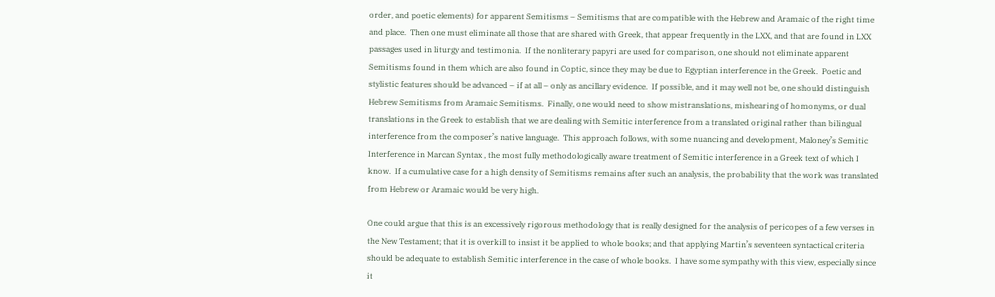order, and poetic elements) for apparent Semitisms – Semitisms that are compatible with the Hebrew and Aramaic of the right time and place.  Then one must eliminate all those that are shared with Greek, that appear frequently in the LXX, and that are found in LXX passages used in liturgy and testimonia.  If the nonliterary papyri are used for comparison, one should not eliminate apparent Semitisms found in them which are also found in Coptic, since they may be due to Egyptian interference in the Greek.  Poetic and stylistic features should be advanced – if at all – only as ancillary evidence.  If possible, and it may well not be, one should distinguish Hebrew Semitisms from Aramaic Semitisms.  Finally, one would need to show mistranslations, mishearing of homonyms, or dual translations in the Greek to establish that we are dealing with Semitic interference from a translated original rather than bilingual interference from the composer’s native language.  This approach follows, with some nuancing and development, Maloney’s Semitic Interference in Marcan Syntax , the most fully methodologically aware treatment of Semitic interference in a Greek text of which I know.  If a cumulative case for a high density of Semitisms remains after such an analysis, the probability that the work was translated from Hebrew or Aramaic would be very high.

One could argue that this is an excessively rigorous methodology that is really designed for the analysis of pericopes of a few verses in the New Testament; that it is overkill to insist it be applied to whole books; and that applying Martin’s seventeen syntactical criteria should be adequate to establish Semitic interference in the case of whole books.  I have some sympathy with this view, especially since it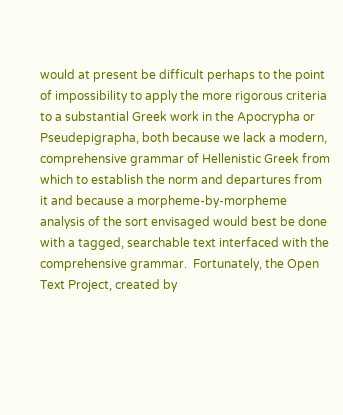would at present be difficult perhaps to the point of impossibility to apply the more rigorous criteria to a substantial Greek work in the Apocrypha or Pseudepigrapha, both because we lack a modern, comprehensive grammar of Hellenistic Greek from which to establish the norm and departures from it and because a morpheme-by-morpheme analysis of the sort envisaged would best be done with a tagged, searchable text interfaced with the comprehensive grammar.  Fortunately, the Open Text Project, created by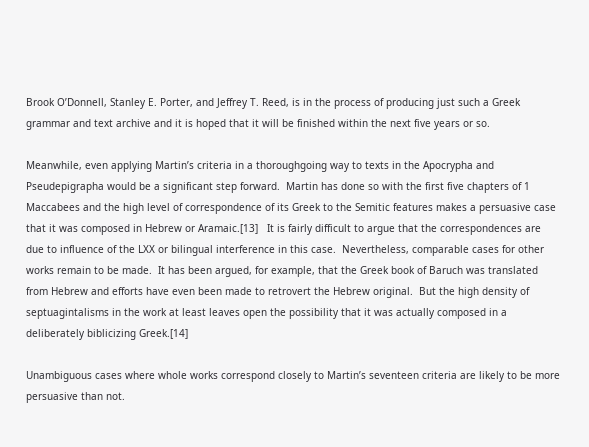Brook O’Donnell, Stanley E. Porter, and Jeffrey T. Reed, is in the process of producing just such a Greek grammar and text archive and it is hoped that it will be finished within the next five years or so.

Meanwhile, even applying Martin’s criteria in a thoroughgoing way to texts in the Apocrypha and Pseudepigrapha would be a significant step forward.  Martin has done so with the first five chapters of 1 Maccabees and the high level of correspondence of its Greek to the Semitic features makes a persuasive case that it was composed in Hebrew or Aramaic.[13]   It is fairly difficult to argue that the correspondences are due to influence of the LXX or bilingual interference in this case.  Nevertheless, comparable cases for other works remain to be made.  It has been argued, for example, that the Greek book of Baruch was translated from Hebrew and efforts have even been made to retrovert the Hebrew original.  But the high density of septuagintalisms in the work at least leaves open the possibility that it was actually composed in a deliberately biblicizing Greek.[14]

Unambiguous cases where whole works correspond closely to Martin’s seventeen criteria are likely to be more persuasive than not.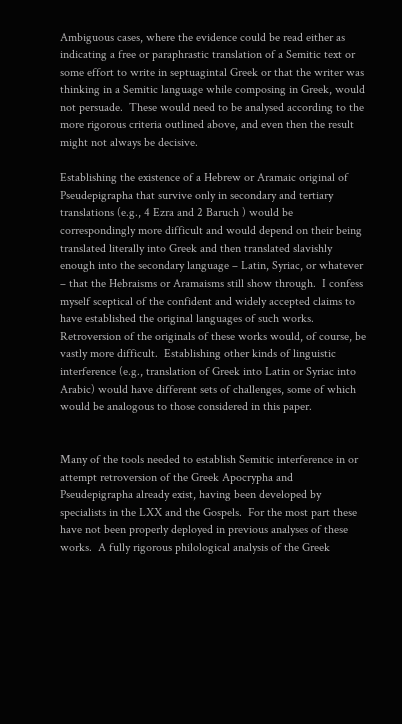Ambiguous cases, where the evidence could be read either as indicating a free or paraphrastic translation of a Semitic text or some effort to write in septuagintal Greek or that the writer was thinking in a Semitic language while composing in Greek, would not persuade.  These would need to be analysed according to the more rigorous criteria outlined above, and even then the result might not always be decisive.

Establishing the existence of a Hebrew or Aramaic original of Pseudepigrapha that survive only in secondary and tertiary translations (e.g., 4 Ezra and 2 Baruch ) would be correspondingly more difficult and would depend on their being translated literally into Greek and then translated slavishly enough into the secondary language – Latin, Syriac, or whatever – that the Hebraisms or Aramaisms still show through.  I confess myself sceptical of the confident and widely accepted claims to have established the original languages of such works.  Retroversion of the originals of these works would, of course, be vastly more difficult.  Establishing other kinds of linguistic interference (e.g., translation of Greek into Latin or Syriac into Arabic) would have different sets of challenges, some of which would be analogous to those considered in this paper.


Many of the tools needed to establish Semitic interference in or attempt retroversion of the Greek Apocrypha and Pseudepigrapha already exist, having been developed by specialists in the LXX and the Gospels.  For the most part these have not been properly deployed in previous analyses of these works.  A fully rigorous philological analysis of the Greek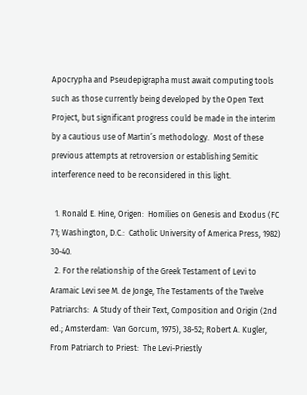Apocrypha and Pseudepigrapha must await computing tools such as those currently being developed by the Open Text Project, but significant progress could be made in the interim by a cautious use of Martin’s methodology.  Most of these previous attempts at retroversion or establishing Semitic interference need to be reconsidered in this light.

  1. Ronald E. Hine, Origen:  Homilies on Genesis and Exodus (FC 71; Washington, D.C.:  Catholic University of America Press, 1982) 30-40.
  2. For the relationship of the Greek Testament of Levi to Aramaic Levi see M. de Jonge, The Testaments of the Twelve Patriarchs:  A Study of their Text, Composition and Origin (2nd ed.; Amsterdam:  Van Gorcum, 1975), 38-52; Robert A. Kugler, From Patriarch to Priest:  The Levi-Priestly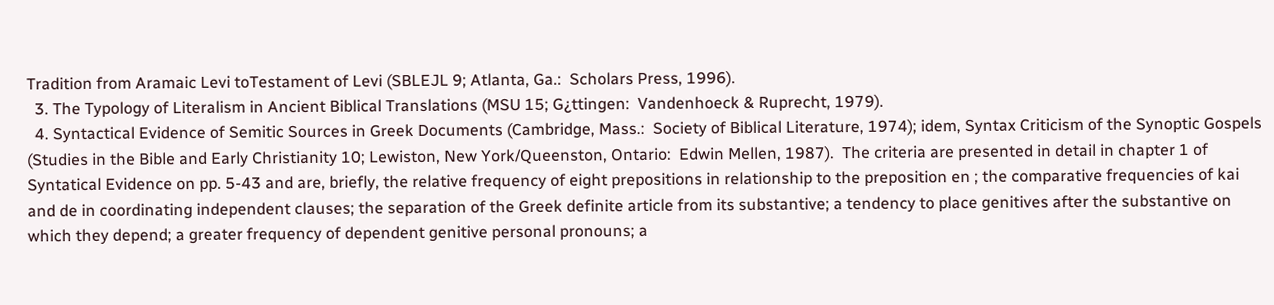Tradition from Aramaic Levi toTestament of Levi (SBLEJL 9; Atlanta, Ga.:  Scholars Press, 1996).
  3. The Typology of Literalism in Ancient Biblical Translations (MSU 15; G¿ttingen:  Vandenhoeck & Ruprecht, 1979).
  4. Syntactical Evidence of Semitic Sources in Greek Documents (Cambridge, Mass.:  Society of Biblical Literature, 1974); idem, Syntax Criticism of the Synoptic Gospels (Studies in the Bible and Early Christianity 10; Lewiston, New York/Queenston, Ontario:  Edwin Mellen, 1987).  The criteria are presented in detail in chapter 1 of Syntatical Evidence on pp. 5-43 and are, briefly, the relative frequency of eight prepositions in relationship to the preposition en ; the comparative frequencies of kai and de in coordinating independent clauses; the separation of the Greek definite article from its substantive; a tendency to place genitives after the substantive on which they depend; a greater frequency of dependent genitive personal pronouns; a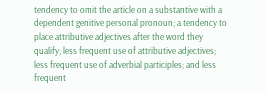tendency to omit the article on a substantive with a dependent genitive personal pronoun; a tendency to place attributive adjectives after the word they qualify; less frequent use of attributive adjectives; less frequent use of adverbial participles; and less frequent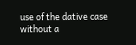use of the dative case without a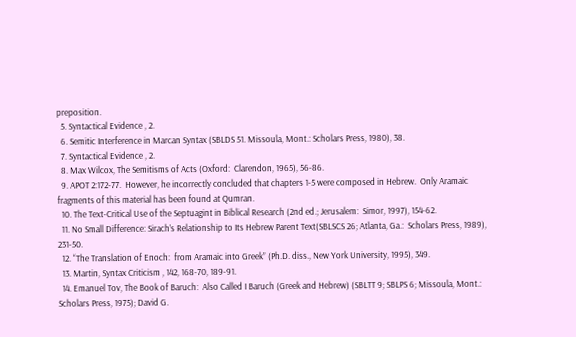preposition.
  5. Syntactical Evidence , 2.
  6. Semitic Interference in Marcan Syntax (SBLDS 51. Missoula, Mont.: Scholars Press, 1980), 38.
  7. Syntactical Evidence , 2.
  8. Max Wilcox, The Semitisms of Acts (Oxford:  Clarendon, 1965), 56-86.
  9. APOT 2:172-77.  However, he incorrectly concluded that chapters 1-5 were composed in Hebrew.  Only Aramaic fragments of this material has been found at Qumran.
  10. The Text-Critical Use of the Septuagint in Biblical Research (2nd ed.; Jerusalem:  Simor, 1997), 154-62.
  11. No Small Difference: Sirach’s Relationship to Its Hebrew Parent Text(SBLSCS 26; Atlanta, Ga.:  Scholars Press, 1989), 231-50.
  12. “The Translation of Enoch:  from Aramaic into Greek” (Ph.D. diss., New York University, 1995), 349.
  13. Martin, Syntax Criticism , 142, 168-70, 189-91.
  14. Emanuel Tov, The Book of Baruch:  Also Called I Baruch (Greek and Hebrew) (SBLTT 9; SBLPS 6; Missoula, Mont.:  Scholars Press, 1975); David G.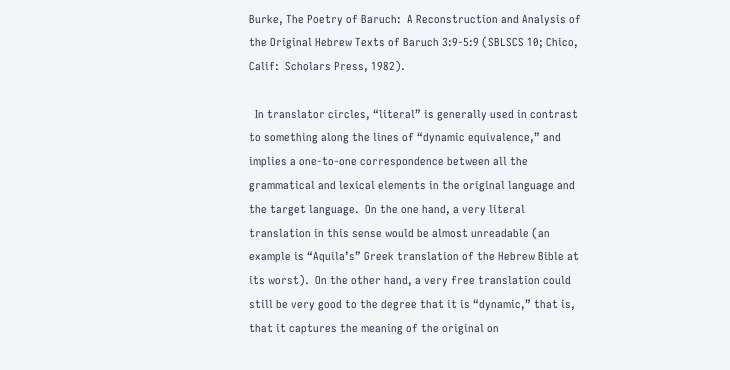Burke, The Poetry of Baruch:  A Reconstruction and Analysis of the Original Hebrew Texts of Baruch 3:9-5:9 (SBLSCS 10; Chico, Calif:  Scholars Press, 1982).

  In translator circles, “literal” is generally used in contrast to something along the lines of “dynamic equivalence,” and implies a one-to-one correspondence between all the grammatical and lexical elements in the original language and the target language.  On the one hand, a very literal translation in this sense would be almost unreadable (an example is “Aquila’s” Greek translation of the Hebrew Bible at its worst).  On the other hand, a very free translation could still be very good to the degree that it is “dynamic,” that is, that it captures the meaning of the original on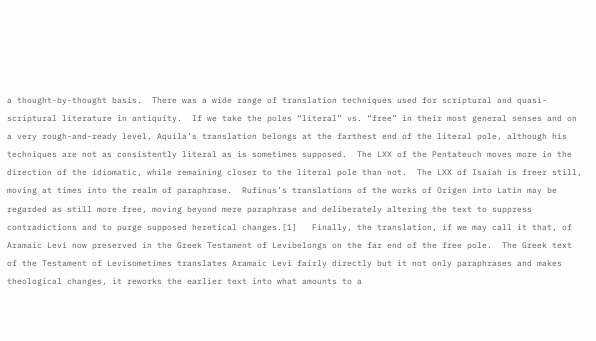a thought-by-thought basis.  There was a wide range of translation techniques used for scriptural and quasi-scriptural literature in antiquity.  If we take the poles “literal” vs. “free” in their most general senses and on a very rough-and-ready level, Aquila’s translation belongs at the farthest end of the literal pole, although his techniques are not as consistently literal as is sometimes supposed.  The LXX of the Pentateuch moves more in the direction of the idiomatic, while remaining closer to the literal pole than not.  The LXX of Isaiah is freer still, moving at times into the realm of paraphrase.  Rufinus’s translations of the works of Origen into Latin may be regarded as still more free, moving beyond mere paraphrase and deliberately altering the text to suppress contradictions and to purge supposed heretical changes.[1]   Finally, the translation, if we may call it that, of Aramaic Levi now preserved in the Greek Testament of Levibelongs on the far end of the free pole.  The Greek text of the Testament of Levisometimes translates Aramaic Levi fairly directly but it not only paraphrases and makes theological changes, it reworks the earlier text into what amounts to a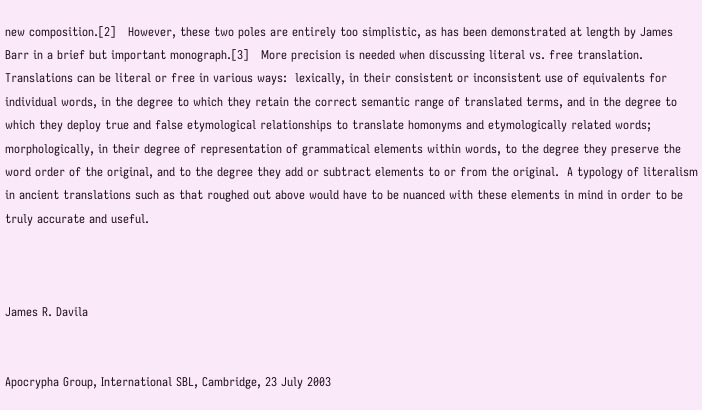new composition.[2]   However, these two poles are entirely too simplistic, as has been demonstrated at length by James Barr in a brief but important monograph.[3]   More precision is needed when discussing literal vs. free translation.  Translations can be literal or free in various ways:  lexically, in their consistent or inconsistent use of equivalents for individual words, in the degree to which they retain the correct semantic range of translated terms, and in the degree to which they deploy true and false etymological relationships to translate homonyms and etymologically related words; morphologically, in their degree of representation of grammatical elements within words, to the degree they preserve the word order of the original, and to the degree they add or subtract elements to or from the original.  A typology of literalism in ancient translations such as that roughed out above would have to be nuanced with these elements in mind in order to be truly accurate and useful.



James R. Davila


Apocrypha Group, International SBL, Cambridge, 23 July 2003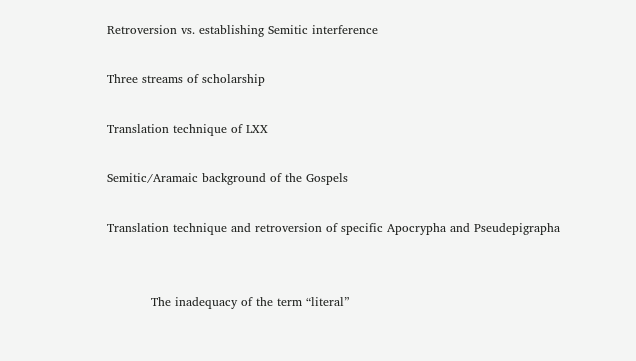Retroversion vs. establishing Semitic interference

Three streams of scholarship

Translation technique of LXX

Semitic/Aramaic background of the Gospels

Translation technique and retroversion of specific Apocrypha and Pseudepigrapha


           The inadequacy of the term “literal”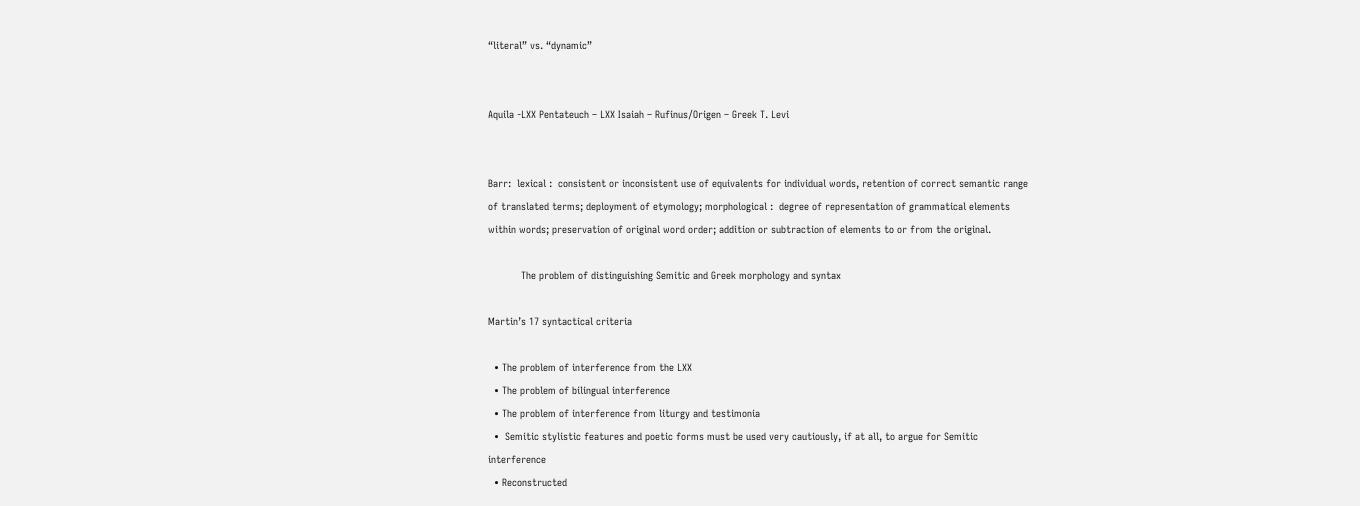“literal” vs. “dynamic”


Aquila -LXX Pentateuch – LXX Isaiah – Rufinus/Origen – Greek T. Levi


Barr:  lexical :  consistent or inconsistent use of equivalents for individual words, retention of correct semantic range of translated terms; deployment of etymology; morphological :  degree of representation of grammatical elements within words; preservation of original word order; addition or subtraction of elements to or from the original.

           The problem of distinguishing Semitic and Greek morphology and syntax

Martin’s 17 syntactical criteria

  • The problem of interference from the LXX
  • The problem of bilingual interference
  • The problem of interference from liturgy and testimonia
  •  Semitic stylistic features and poetic forms must be used very cautiously, if at all, to argue for Semitic interference
  • Reconstructed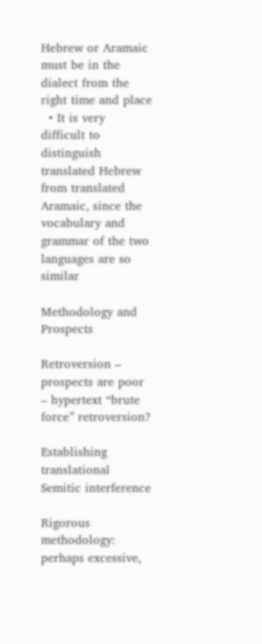Hebrew or Aramaic must be in the dialect from the right time and place
  • It is very difficult to distinguish translated Hebrew from translated Aramaic, since the vocabulary and grammar of the two languages are so similar

Methodology and Prospects

Retroversion – prospects are poor – hypertext “brute force” retroversion?

Establishing translational Semitic interference

Rigorous methodology:  perhaps excessive,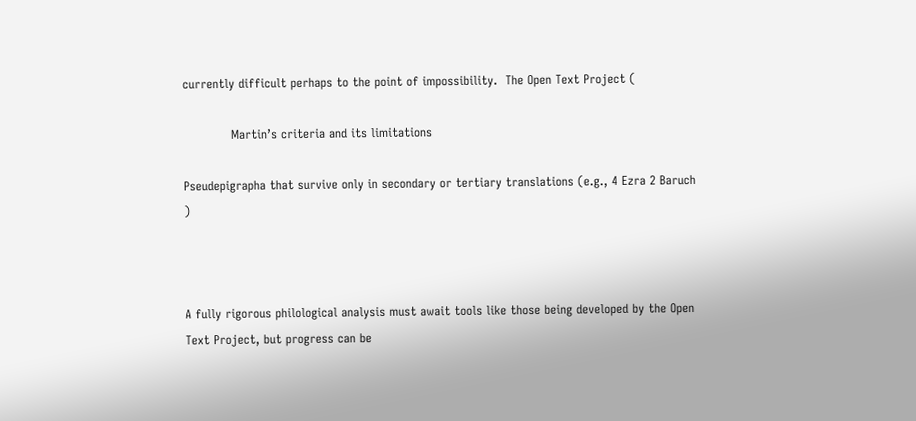currently difficult perhaps to the point of impossibility.  The Open Text Project (

            Martin’s criteria and its limitations

Pseudepigrapha that survive only in secondary or tertiary translations (e.g., 4 Ezra 2 Baruch )



A fully rigorous philological analysis must await tools like those being developed by the Open Text Project, but progress can be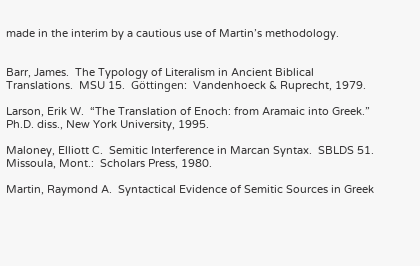made in the interim by a cautious use of Martin’s methodology.


Barr, James.  The Typology of Literalism in Ancient Biblical Translations.  MSU 15.  Göttingen:  Vandenhoeck & Ruprecht, 1979.

Larson, Erik W.  “The Translation of Enoch: from Aramaic into Greek.”  Ph.D. diss., New York University, 1995.

Maloney, Elliott C.  Semitic Interference in Marcan Syntax.  SBLDS 51.  Missoula, Mont.:  Scholars Press, 1980.

Martin, Raymond A.  Syntactical Evidence of Semitic Sources in Greek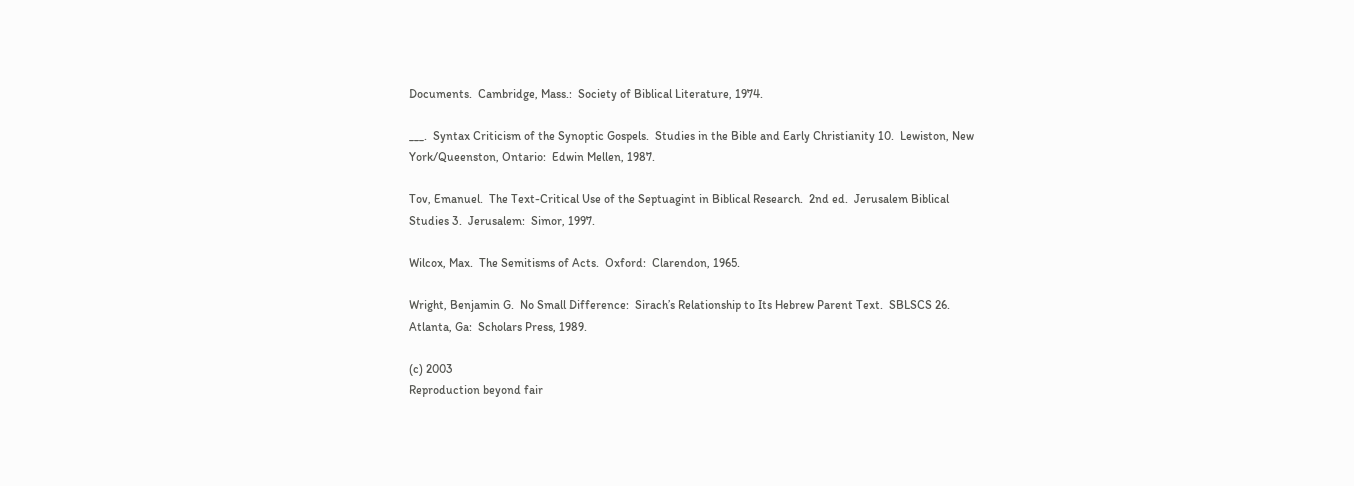Documents.  Cambridge, Mass.:  Society of Biblical Literature, 1974.

___.  Syntax Criticism of the Synoptic Gospels.  Studies in the Bible and Early Christianity 10.  Lewiston, New York/Queenston, Ontario:  Edwin Mellen, 1987.

Tov, Emanuel.  The Text-Critical Use of the Septuagint in Biblical Research.  2nd ed.  Jerusalem Biblical Studies 3.  Jerusalem:  Simor, 1997.

Wilcox, Max.  The Semitisms of Acts.  Oxford:  Clarendon, 1965.

Wright, Benjamin G.  No Small Difference:  Sirach’s Relationship to Its Hebrew Parent Text.  SBLSCS 26.  Atlanta, Ga:  Scholars Press, 1989.

(c) 2003
Reproduction beyond fair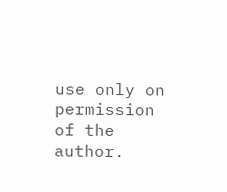use only on permission of the author.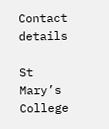Contact details

St Mary’s College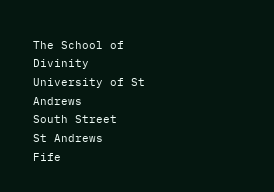The School of Divinity
University of St Andrews
South Street
St Andrews
Fife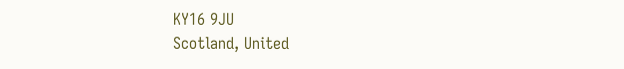KY16 9JU
Scotland, United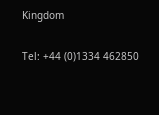Kingdom

Tel: +44 (0)1334 462850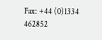Fax: +44 (0)1334 462852